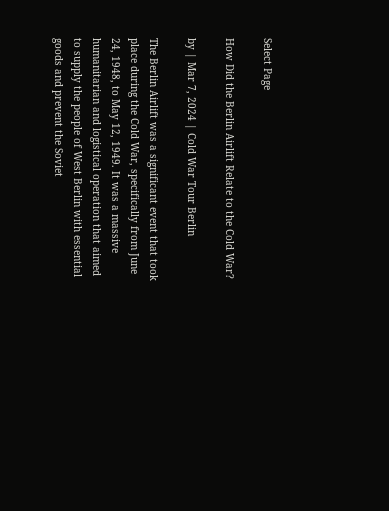Select Page

How Did the Berlin Airlift Relate to the Cold War?

by | Mar 7, 2024 | Cold War Tour Berlin

The Berlin Airlift was a significant event that took place during the Cold War, specifically from June 24, 1948, to May 12, 1949. It was a massive humanitarian and logistical operation that aimed to supply the people of West Berlin with essential goods and prevent the Soviet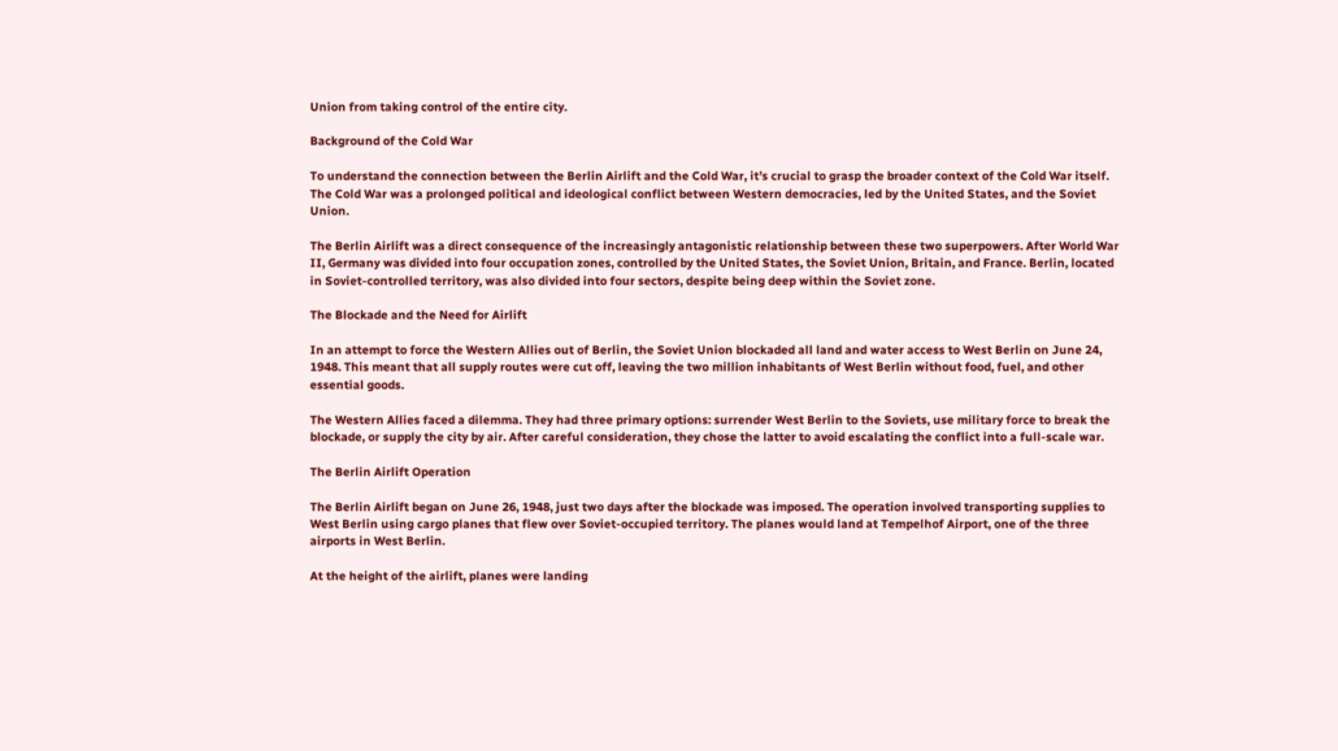Union from taking control of the entire city.

Background of the Cold War

To understand the connection between the Berlin Airlift and the Cold War, it’s crucial to grasp the broader context of the Cold War itself. The Cold War was a prolonged political and ideological conflict between Western democracies, led by the United States, and the Soviet Union.

The Berlin Airlift was a direct consequence of the increasingly antagonistic relationship between these two superpowers. After World War II, Germany was divided into four occupation zones, controlled by the United States, the Soviet Union, Britain, and France. Berlin, located in Soviet-controlled territory, was also divided into four sectors, despite being deep within the Soviet zone.

The Blockade and the Need for Airlift

In an attempt to force the Western Allies out of Berlin, the Soviet Union blockaded all land and water access to West Berlin on June 24, 1948. This meant that all supply routes were cut off, leaving the two million inhabitants of West Berlin without food, fuel, and other essential goods.

The Western Allies faced a dilemma. They had three primary options: surrender West Berlin to the Soviets, use military force to break the blockade, or supply the city by air. After careful consideration, they chose the latter to avoid escalating the conflict into a full-scale war.

The Berlin Airlift Operation

The Berlin Airlift began on June 26, 1948, just two days after the blockade was imposed. The operation involved transporting supplies to West Berlin using cargo planes that flew over Soviet-occupied territory. The planes would land at Tempelhof Airport, one of the three airports in West Berlin.

At the height of the airlift, planes were landing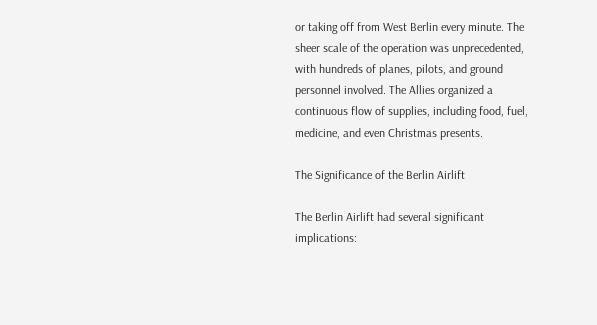or taking off from West Berlin every minute. The sheer scale of the operation was unprecedented, with hundreds of planes, pilots, and ground personnel involved. The Allies organized a continuous flow of supplies, including food, fuel, medicine, and even Christmas presents.

The Significance of the Berlin Airlift

The Berlin Airlift had several significant implications: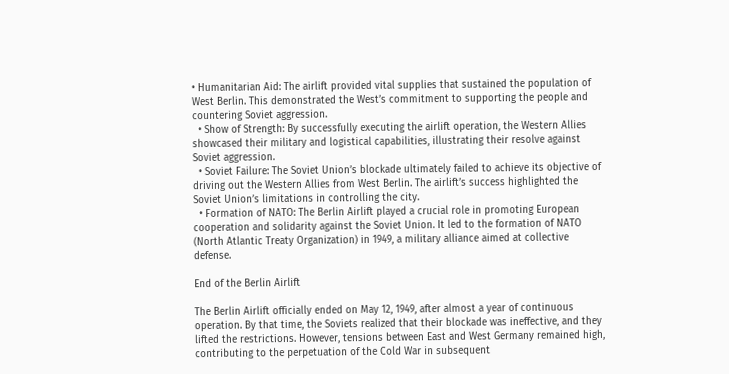• Humanitarian Aid: The airlift provided vital supplies that sustained the population of West Berlin. This demonstrated the West’s commitment to supporting the people and countering Soviet aggression.
  • Show of Strength: By successfully executing the airlift operation, the Western Allies showcased their military and logistical capabilities, illustrating their resolve against Soviet aggression.
  • Soviet Failure: The Soviet Union’s blockade ultimately failed to achieve its objective of driving out the Western Allies from West Berlin. The airlift’s success highlighted the Soviet Union’s limitations in controlling the city.
  • Formation of NATO: The Berlin Airlift played a crucial role in promoting European cooperation and solidarity against the Soviet Union. It led to the formation of NATO (North Atlantic Treaty Organization) in 1949, a military alliance aimed at collective defense.

End of the Berlin Airlift

The Berlin Airlift officially ended on May 12, 1949, after almost a year of continuous operation. By that time, the Soviets realized that their blockade was ineffective, and they lifted the restrictions. However, tensions between East and West Germany remained high, contributing to the perpetuation of the Cold War in subsequent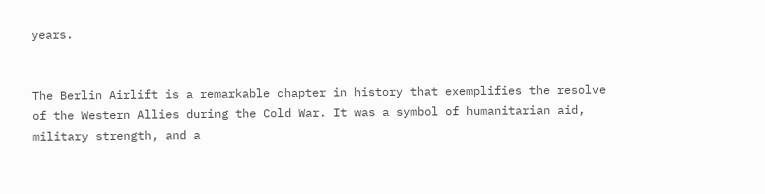years.


The Berlin Airlift is a remarkable chapter in history that exemplifies the resolve of the Western Allies during the Cold War. It was a symbol of humanitarian aid, military strength, and a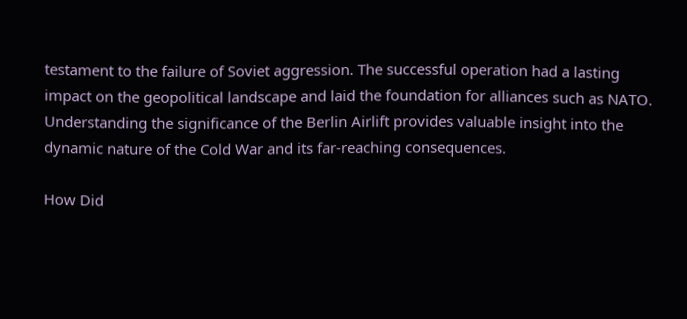testament to the failure of Soviet aggression. The successful operation had a lasting impact on the geopolitical landscape and laid the foundation for alliances such as NATO. Understanding the significance of the Berlin Airlift provides valuable insight into the dynamic nature of the Cold War and its far-reaching consequences.

How Did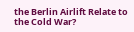the Berlin Airlift Relate to the Cold War?